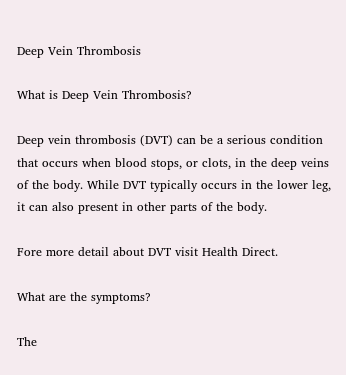Deep Vein Thrombosis

What is Deep Vein Thrombosis?

Deep vein thrombosis (DVT) can be a serious condition that occurs when blood stops, or clots, in the deep veins of the body. While DVT typically occurs in the lower leg, it can also present in other parts of the body.

Fore more detail about DVT visit Health Direct.

What are the symptoms?

The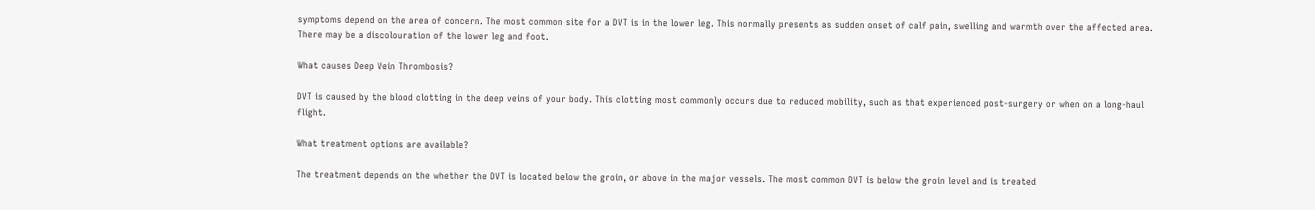symptoms depend on the area of concern. The most common site for a DVT is in the lower leg. This normally presents as sudden onset of calf pain, swelling and warmth over the affected area. There may be a discolouration of the lower leg and foot.

What causes Deep Vein Thrombosis?

DVT is caused by the blood clotting in the deep veins of your body. This clotting most commonly occurs due to reduced mobility, such as that experienced post-surgery or when on a long-haul flight.

What treatment options are available?

The treatment depends on the whether the DVT is located below the groin, or above in the major vessels. The most common DVT is below the groin level and is treated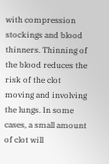with compression stockings and blood thinners. Thinning of the blood reduces the risk of the clot moving and involving the lungs. In some cases, a small amount of clot will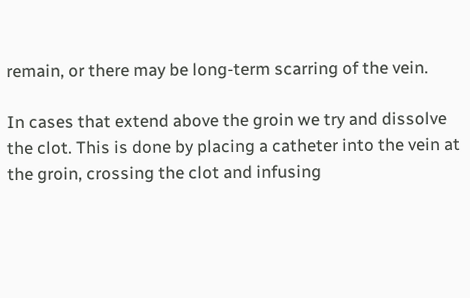remain, or there may be long-term scarring of the vein.

In cases that extend above the groin we try and dissolve the clot. This is done by placing a catheter into the vein at the groin, crossing the clot and infusing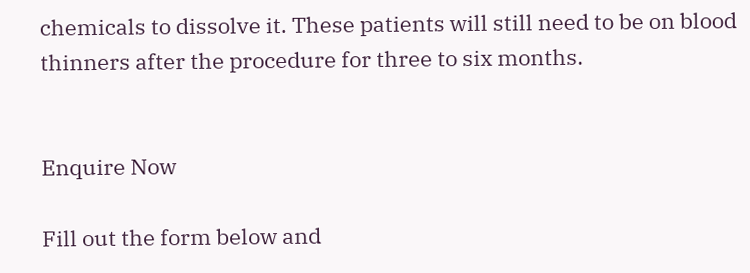chemicals to dissolve it. These patients will still need to be on blood thinners after the procedure for three to six months.


Enquire Now

Fill out the form below and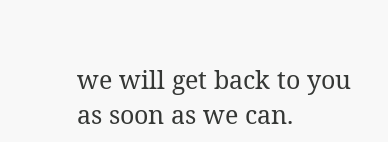we will get back to you as soon as we can.